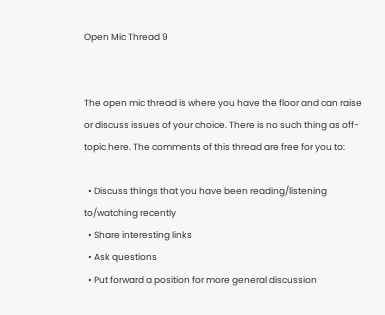Open Mic Thread 9


The open mic thread is where you have the floor and can raise or discuss issues of your choice. There is no such thing as off-topic here. The comments of this thread are free for you to:

  • Discuss things that you have been reading/listening to/watching recently
  • Share interesting links
  • Ask questions
  • Put forward a position for more general discussion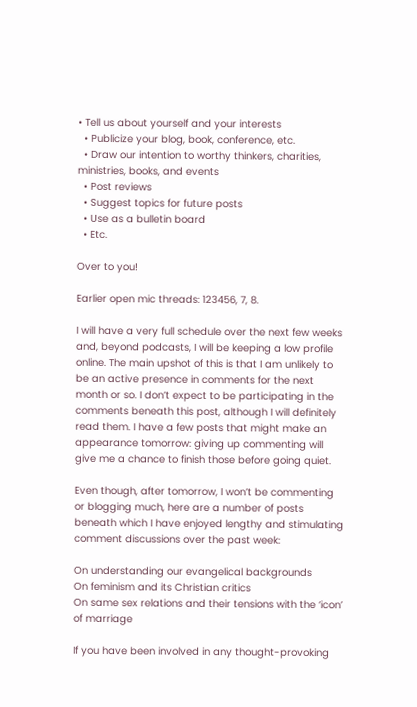• Tell us about yourself and your interests
  • Publicize your blog, book, conference, etc.
  • Draw our intention to worthy thinkers, charities, ministries, books, and events
  • Post reviews
  • Suggest topics for future posts
  • Use as a bulletin board
  • Etc.

Over to you!

Earlier open mic threads: 123456, 7, 8.

I will have a very full schedule over the next few weeks and, beyond podcasts, I will be keeping a low profile online. The main upshot of this is that I am unlikely to be an active presence in comments for the next month or so. I don’t expect to be participating in the comments beneath this post, although I will definitely read them. I have a few posts that might make an appearance tomorrow: giving up commenting will give me a chance to finish those before going quiet.

Even though, after tomorrow, I won’t be commenting or blogging much, here are a number of posts beneath which I have enjoyed lengthy and stimulating comment discussions over the past week:

On understanding our evangelical backgrounds
On feminism and its Christian critics
On same sex relations and their tensions with the ‘icon’ of marriage

If you have been involved in any thought-provoking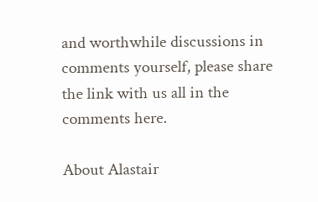and worthwhile discussions in comments yourself, please share the link with us all in the comments here.

About Alastair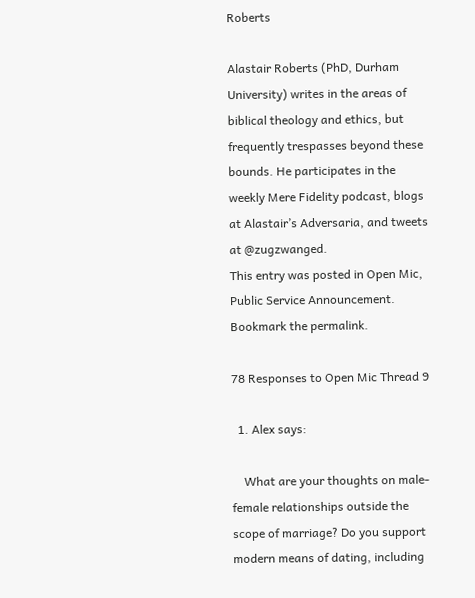Roberts

Alastair Roberts (PhD, Durham University) writes in the areas of biblical theology and ethics, but frequently trespasses beyond these bounds. He participates in the weekly Mere Fidelity podcast, blogs at Alastair’s Adversaria, and tweets at @zugzwanged.
This entry was posted in Open Mic, Public Service Announcement. Bookmark the permalink.

78 Responses to Open Mic Thread 9

  1. Alex says:

    What are your thoughts on male-female relationships outside the scope of marriage? Do you support modern means of dating, including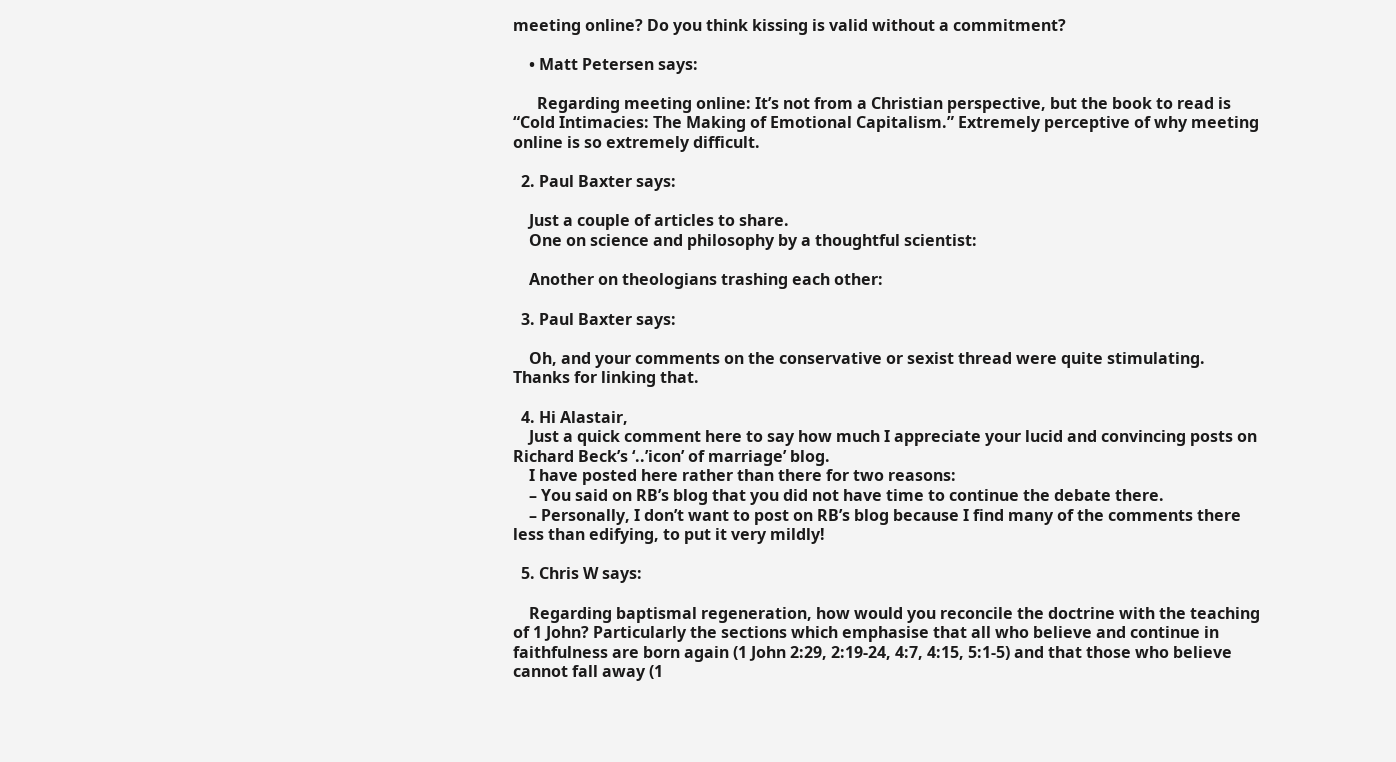meeting online? Do you think kissing is valid without a commitment?

    • Matt Petersen says:

      Regarding meeting online: It’s not from a Christian perspective, but the book to read is “Cold Intimacies: The Making of Emotional Capitalism.” Extremely perceptive of why meeting online is so extremely difficult.

  2. Paul Baxter says:

    Just a couple of articles to share.
    One on science and philosophy by a thoughtful scientist:

    Another on theologians trashing each other:

  3. Paul Baxter says:

    Oh, and your comments on the conservative or sexist thread were quite stimulating. Thanks for linking that.

  4. Hi Alastair,
    Just a quick comment here to say how much I appreciate your lucid and convincing posts on Richard Beck’s ‘..’icon’ of marriage’ blog.
    I have posted here rather than there for two reasons:
    – You said on RB’s blog that you did not have time to continue the debate there.
    – Personally, I don’t want to post on RB’s blog because I find many of the comments there less than edifying, to put it very mildly!

  5. Chris W says:

    Regarding baptismal regeneration, how would you reconcile the doctrine with the teaching of 1 John? Particularly the sections which emphasise that all who believe and continue in faithfulness are born again (1 John 2:29, 2:19-24, 4:7, 4:15, 5:1-5) and that those who believe cannot fall away (1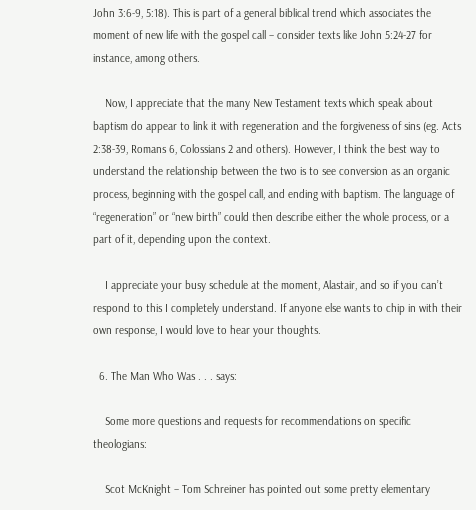John 3:6-9, 5:18). This is part of a general biblical trend which associates the moment of new life with the gospel call – consider texts like John 5:24-27 for instance, among others.

    Now, I appreciate that the many New Testament texts which speak about baptism do appear to link it with regeneration and the forgiveness of sins (eg. Acts 2:38-39, Romans 6, Colossians 2 and others). However, I think the best way to understand the relationship between the two is to see conversion as an organic process, beginning with the gospel call, and ending with baptism. The language of “regeneration” or “new birth” could then describe either the whole process, or a part of it, depending upon the context.

    I appreciate your busy schedule at the moment, Alastair, and so if you can’t respond to this I completely understand. If anyone else wants to chip in with their own response, I would love to hear your thoughts.

  6. The Man Who Was . . . says:

    Some more questions and requests for recommendations on specific theologians:

    Scot McKnight – Tom Schreiner has pointed out some pretty elementary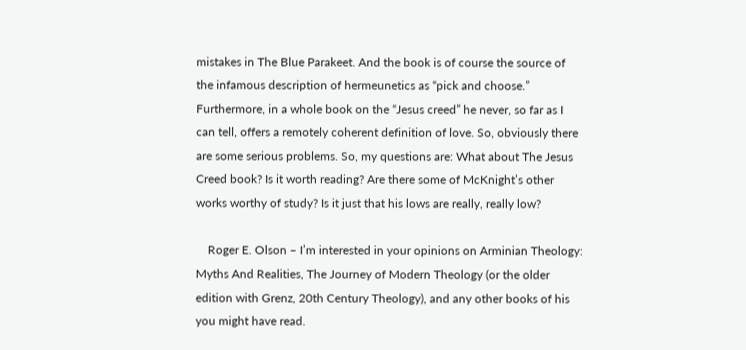mistakes in The Blue Parakeet. And the book is of course the source of the infamous description of hermeunetics as “pick and choose.” Furthermore, in a whole book on the “Jesus creed” he never, so far as I can tell, offers a remotely coherent definition of love. So, obviously there are some serious problems. So, my questions are: What about The Jesus Creed book? Is it worth reading? Are there some of McKnight’s other works worthy of study? Is it just that his lows are really, really low?

    Roger E. Olson – I’m interested in your opinions on Arminian Theology: Myths And Realities, The Journey of Modern Theology (or the older edition with Grenz, 20th Century Theology), and any other books of his you might have read.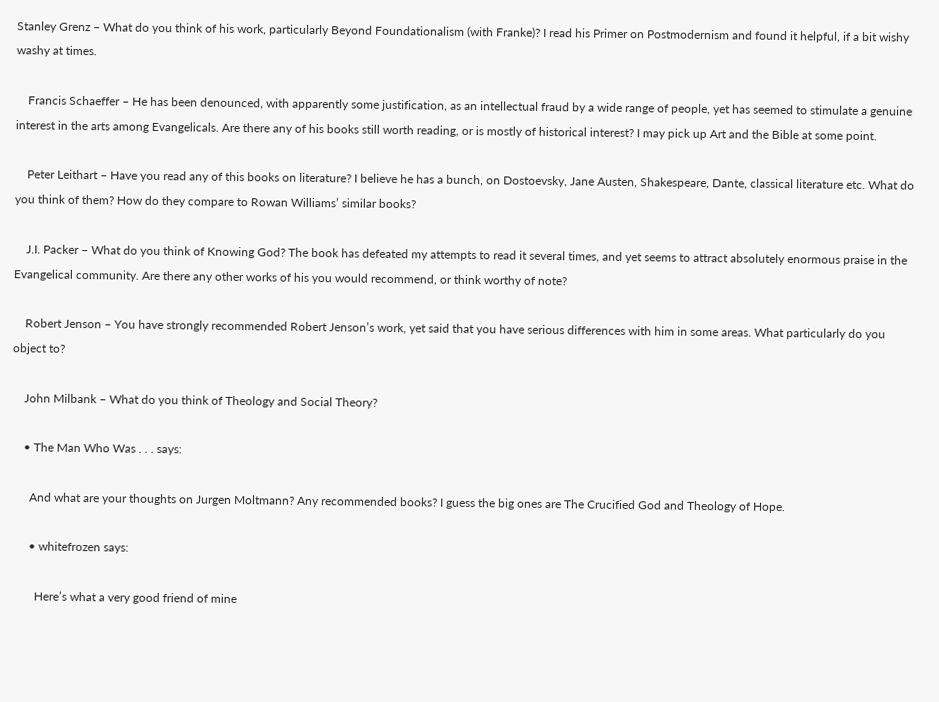Stanley Grenz – What do you think of his work, particularly Beyond Foundationalism (with Franke)? I read his Primer on Postmodernism and found it helpful, if a bit wishy washy at times.

    Francis Schaeffer – He has been denounced, with apparently some justification, as an intellectual fraud by a wide range of people, yet has seemed to stimulate a genuine interest in the arts among Evangelicals. Are there any of his books still worth reading, or is mostly of historical interest? I may pick up Art and the Bible at some point.

    Peter Leithart – Have you read any of this books on literature? I believe he has a bunch, on Dostoevsky, Jane Austen, Shakespeare, Dante, classical literature etc. What do you think of them? How do they compare to Rowan Williams’ similar books?

    J.I. Packer – What do you think of Knowing God? The book has defeated my attempts to read it several times, and yet seems to attract absolutely enormous praise in the Evangelical community. Are there any other works of his you would recommend, or think worthy of note?

    Robert Jenson – You have strongly recommended Robert Jenson’s work, yet said that you have serious differences with him in some areas. What particularly do you object to?

    John Milbank – What do you think of Theology and Social Theory?

    • The Man Who Was . . . says:

      And what are your thoughts on Jurgen Moltmann? Any recommended books? I guess the big ones are The Crucified God and Theology of Hope.

      • whitefrozen says:

        Here’s what a very good friend of mine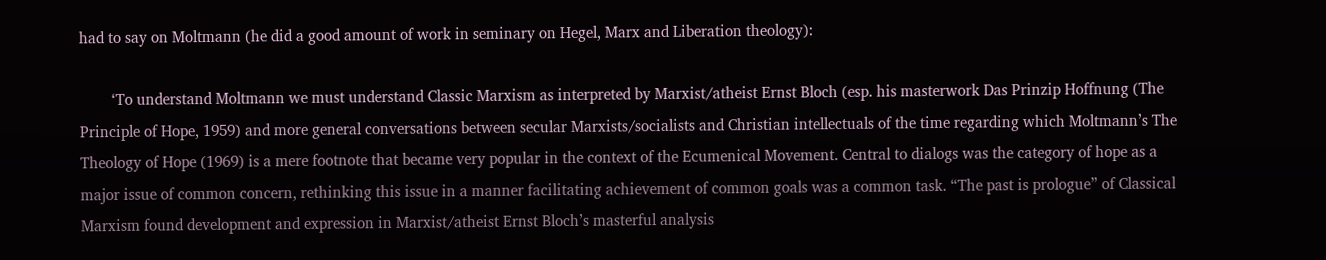had to say on Moltmann (he did a good amount of work in seminary on Hegel, Marx and Liberation theology):

        ‘To understand Moltmann we must understand Classic Marxism as interpreted by Marxist/atheist Ernst Bloch (esp. his masterwork Das Prinzip Hoffnung (The Principle of Hope, 1959) and more general conversations between secular Marxists/socialists and Christian intellectuals of the time regarding which Moltmann’s The Theology of Hope (1969) is a mere footnote that became very popular in the context of the Ecumenical Movement. Central to dialogs was the category of hope as a major issue of common concern, rethinking this issue in a manner facilitating achievement of common goals was a common task. “The past is prologue” of Classical Marxism found development and expression in Marxist/atheist Ernst Bloch’s masterful analysis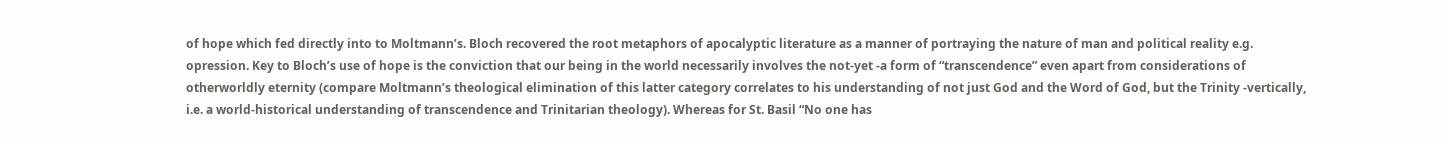of hope which fed directly into to Moltmann’s. Bloch recovered the root metaphors of apocalyptic literature as a manner of portraying the nature of man and political reality e.g. opression. Key to Bloch’s use of hope is the conviction that our being in the world necessarily involves the not-yet -a form of “transcendence” even apart from considerations of otherworldly eternity (compare Moltmann’s theological elimination of this latter category correlates to his understanding of not just God and the Word of God, but the Trinity -vertically, i.e. a world-historical understanding of transcendence and Trinitarian theology). Whereas for St. Basil “No one has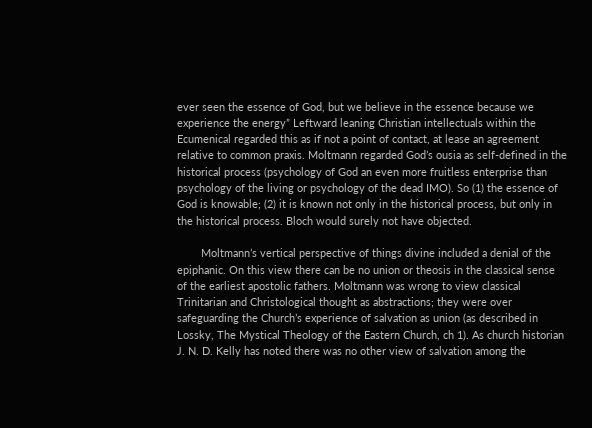ever seen the essence of God, but we believe in the essence because we experience the energy” Leftward leaning Christian intellectuals within the Ecumenical regarded this as if not a point of contact, at lease an agreement relative to common praxis. Moltmann regarded God’s ousia as self-defined in the historical process (psychology of God an even more fruitless enterprise than psychology of the living or psychology of the dead IMO). So (1) the essence of God is knowable; (2) it is known not only in the historical process, but only in the historical process. Bloch would surely not have objected.

        Moltmann’s vertical perspective of things divine included a denial of the epiphanic. On this view there can be no union or theosis in the classical sense of the earliest apostolic fathers. Moltmann was wrong to view classical Trinitarian and Christological thought as abstractions; they were over safeguarding the Church’s experience of salvation as union (as described in Lossky, The Mystical Theology of the Eastern Church, ch 1). As church historian J. N. D. Kelly has noted there was no other view of salvation among the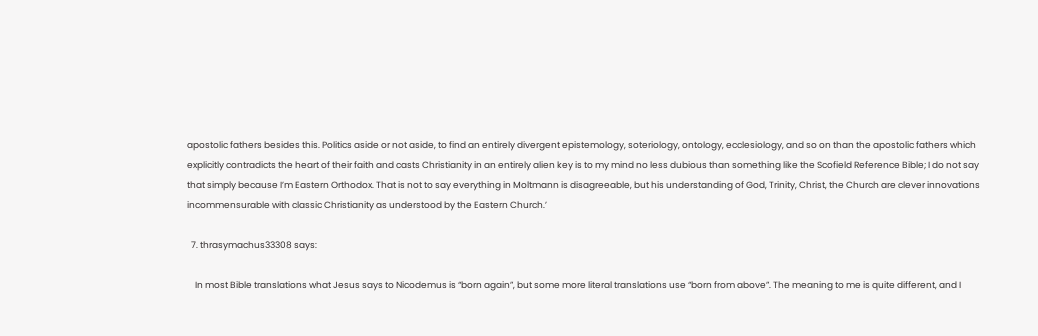apostolic fathers besides this. Politics aside or not aside, to find an entirely divergent epistemology, soteriology, ontology, ecclesiology, and so on than the apostolic fathers which explicitly contradicts the heart of their faith and casts Christianity in an entirely alien key is to my mind no less dubious than something like the Scofield Reference Bible; I do not say that simply because I’m Eastern Orthodox. That is not to say everything in Moltmann is disagreeable, but his understanding of God, Trinity, Christ, the Church are clever innovations incommensurable with classic Christianity as understood by the Eastern Church.’

  7. thrasymachus33308 says:

    In most Bible translations what Jesus says to Nicodemus is “born again”, but some more literal translations use “born from above”. The meaning to me is quite different, and I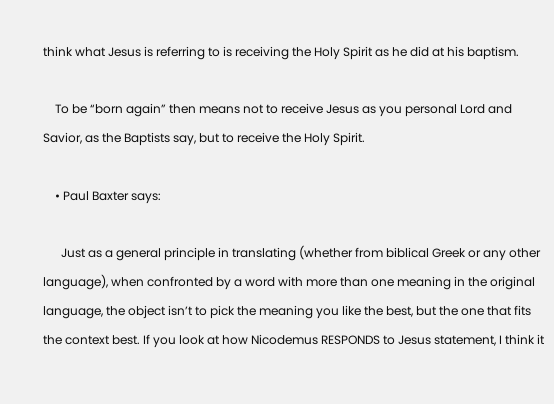think what Jesus is referring to is receiving the Holy Spirit as he did at his baptism.

    To be “born again” then means not to receive Jesus as you personal Lord and Savior, as the Baptists say, but to receive the Holy Spirit.

    • Paul Baxter says:

      Just as a general principle in translating (whether from biblical Greek or any other language), when confronted by a word with more than one meaning in the original language, the object isn’t to pick the meaning you like the best, but the one that fits the context best. If you look at how Nicodemus RESPONDS to Jesus statement, I think it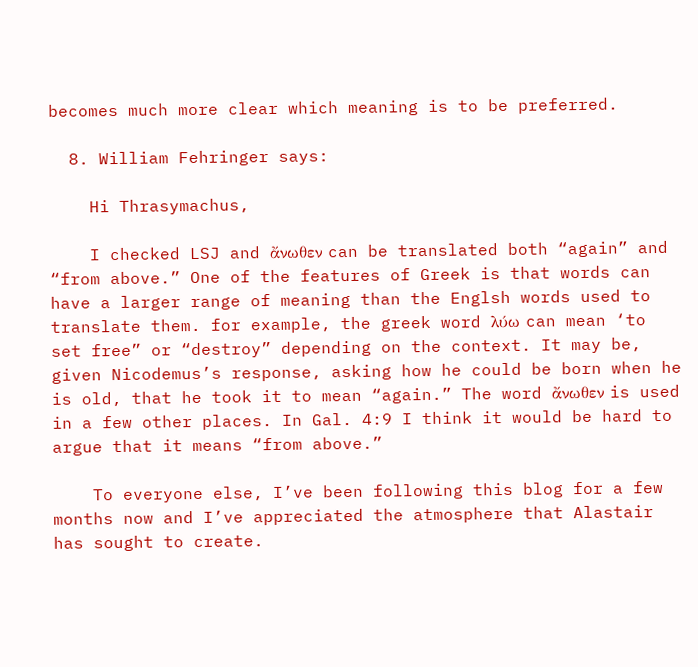becomes much more clear which meaning is to be preferred.

  8. William Fehringer says:

    Hi Thrasymachus,

    I checked LSJ and ἄνωθεν can be translated both “again” and “from above.” One of the features of Greek is that words can have a larger range of meaning than the Englsh words used to translate them. for example, the greek word λύω can mean ‘to set free” or “destroy” depending on the context. It may be, given Nicodemus’s response, asking how he could be born when he is old, that he took it to mean “again.” The word ἄνωθεν is used in a few other places. In Gal. 4:9 I think it would be hard to argue that it means “from above.”

    To everyone else, I’ve been following this blog for a few months now and I’ve appreciated the atmosphere that Alastair has sought to create.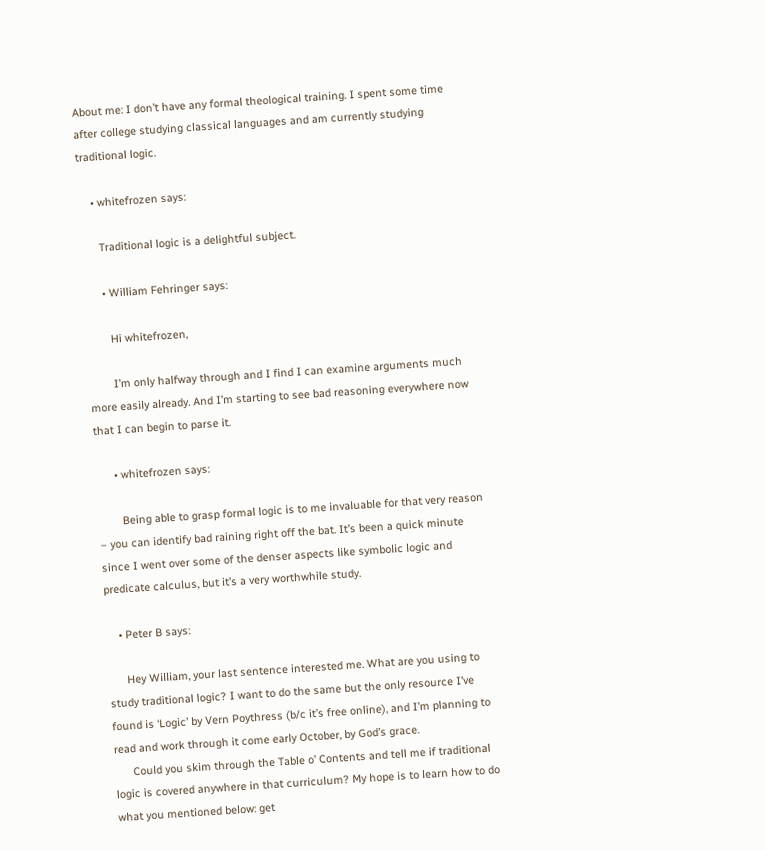About me: I don’t have any formal theological training. I spent some time after college studying classical languages and am currently studying traditional logic.

    • whitefrozen says:

      Traditional logic is a delightful subject.

      • William Fehringer says:

        Hi whitefrozen,

        I’m only halfway through and I find I can examine arguments much more easily already. And I’m starting to see bad reasoning everywhere now that I can begin to parse it.

      • whitefrozen says:

        Being able to grasp formal logic is to me invaluable for that very reason – you can identify bad raining right off the bat. It’s been a quick minute since I went over some of the denser aspects like symbolic logic and predicate calculus, but it’s a very worthwhile study.

    • Peter B says:

      Hey William, your last sentence interested me. What are you using to study traditional logic? I want to do the same but the only resource I’ve found is ‘Logic’ by Vern Poythress (b/c it’s free online), and I’m planning to read and work through it come early October, by God’s grace.
      Could you skim through the Table o’ Contents and tell me if traditional logic is covered anywhere in that curriculum? My hope is to learn how to do what you mentioned below: get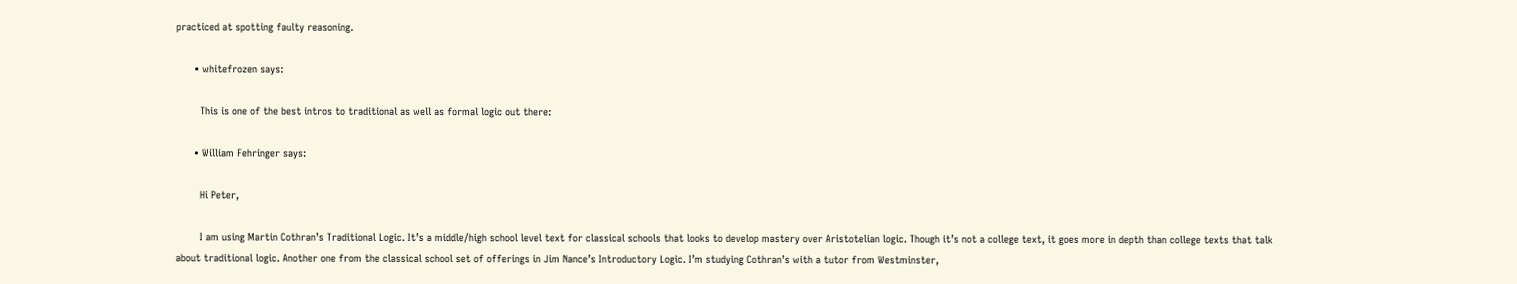practiced at spotting faulty reasoning.

      • whitefrozen says:

        This is one of the best intros to traditional as well as formal logic out there:

      • William Fehringer says:

        Hi Peter,

        I am using Martin Cothran’s Traditional Logic. It’s a middle/high school level text for classical schools that looks to develop mastery over Aristotelian logic. Though it’s not a college text, it goes more in depth than college texts that talk about traditional logic. Another one from the classical school set of offerings in Jim Nance’s Introductory Logic. I’m studying Cothran’s with a tutor from Westminster,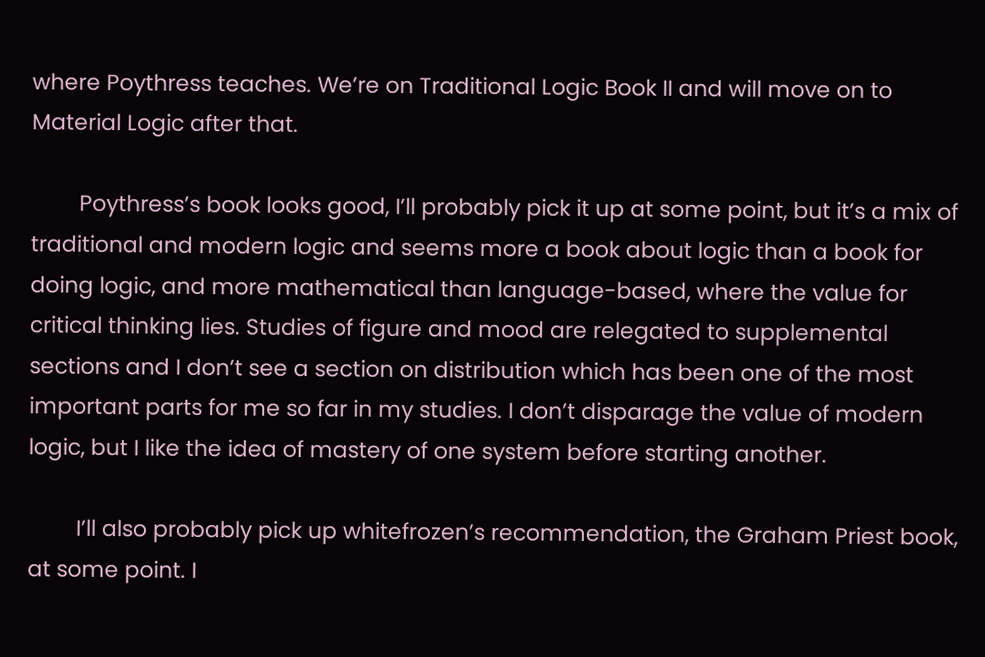where Poythress teaches. We’re on Traditional Logic Book II and will move on to Material Logic after that.

        Poythress’s book looks good, I’ll probably pick it up at some point, but it’s a mix of traditional and modern logic and seems more a book about logic than a book for doing logic, and more mathematical than language-based, where the value for critical thinking lies. Studies of figure and mood are relegated to supplemental sections and I don’t see a section on distribution which has been one of the most important parts for me so far in my studies. I don’t disparage the value of modern logic, but I like the idea of mastery of one system before starting another.

        I’ll also probably pick up whitefrozen’s recommendation, the Graham Priest book, at some point. I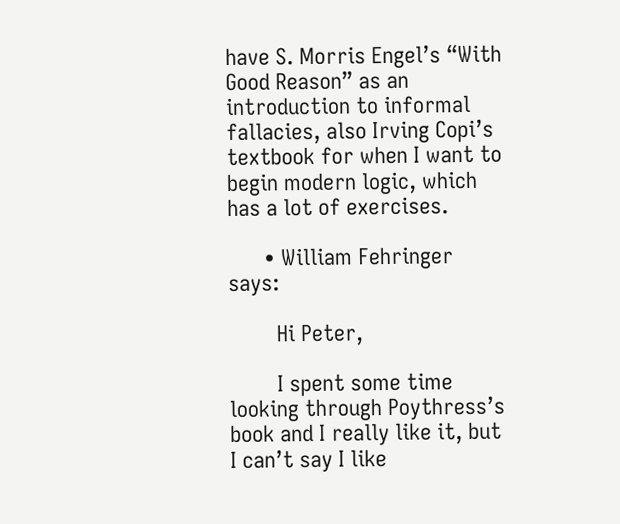have S. Morris Engel’s “With Good Reason” as an introduction to informal fallacies, also Irving Copi’s textbook for when I want to begin modern logic, which has a lot of exercises.

      • William Fehringer says:

        Hi Peter,

        I spent some time looking through Poythress’s book and I really like it, but I can’t say I like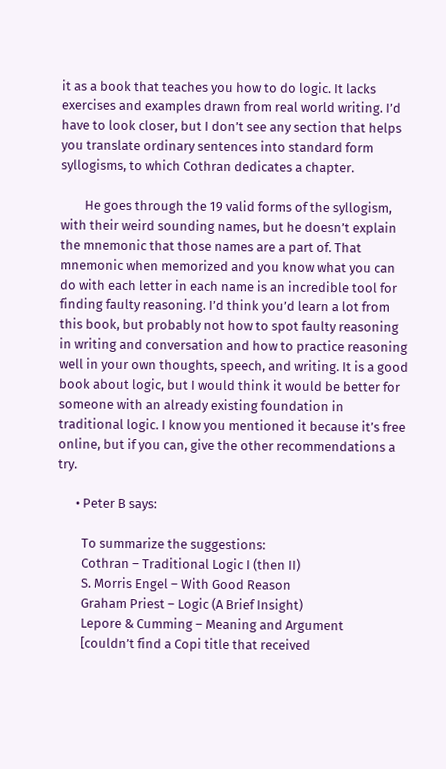it as a book that teaches you how to do logic. It lacks exercises and examples drawn from real world writing. I’d have to look closer, but I don’t see any section that helps you translate ordinary sentences into standard form syllogisms, to which Cothran dedicates a chapter.

        He goes through the 19 valid forms of the syllogism, with their weird sounding names, but he doesn’t explain the mnemonic that those names are a part of. That mnemonic when memorized and you know what you can do with each letter in each name is an incredible tool for finding faulty reasoning. I’d think you’d learn a lot from this book, but probably not how to spot faulty reasoning in writing and conversation and how to practice reasoning well in your own thoughts, speech, and writing. It is a good book about logic, but I would think it would be better for someone with an already existing foundation in traditional logic. I know you mentioned it because it’s free online, but if you can, give the other recommendations a try.

      • Peter B says:

        To summarize the suggestions:
        Cothran – Traditional Logic I (then II)
        S. Morris Engel – With Good Reason
        Graham Priest – Logic (A Brief Insight)
        Lepore & Cumming – Meaning and Argument
        [couldn’t find a Copi title that received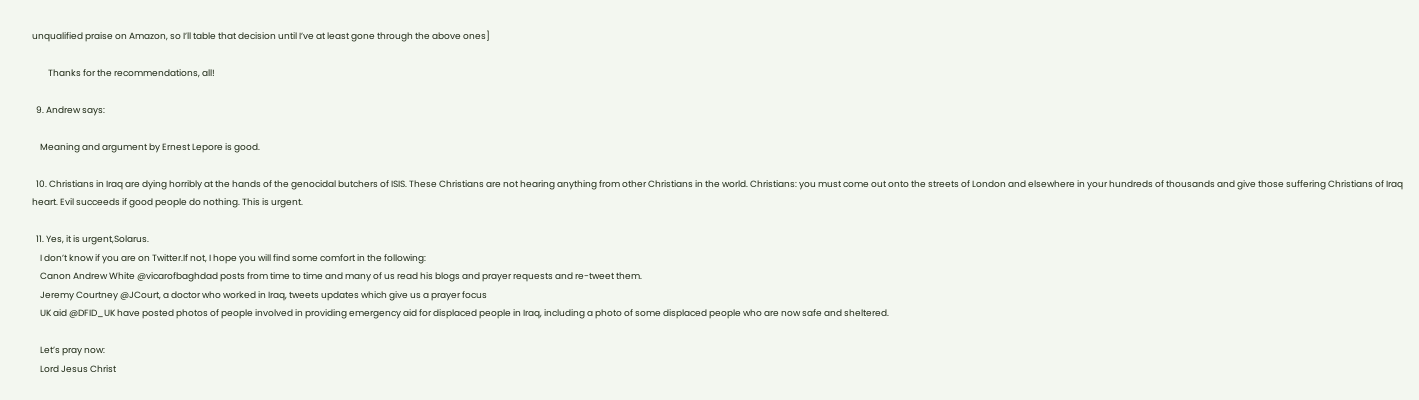unqualified praise on Amazon, so I’ll table that decision until I’ve at least gone through the above ones]

        Thanks for the recommendations, all!

  9. Andrew says:

    Meaning and argument by Ernest Lepore is good.

  10. Christians in Iraq are dying horribly at the hands of the genocidal butchers of ISIS. These Christians are not hearing anything from other Christians in the world. Christians: you must come out onto the streets of London and elsewhere in your hundreds of thousands and give those suffering Christians of Iraq heart. Evil succeeds if good people do nothing. This is urgent.

  11. Yes, it is urgent,Solarus.
    I don’t know if you are on Twitter.If not, I hope you will find some comfort in the following:
    Canon Andrew White @vicarofbaghdad posts from time to time and many of us read his blogs and prayer requests and re-tweet them.
    Jeremy Courtney @JCourt, a doctor who worked in Iraq, tweets updates which give us a prayer focus
    UK aid @DFID_UK have posted photos of people involved in providing emergency aid for displaced people in Iraq, including a photo of some displaced people who are now safe and sheltered.

    Let’s pray now:
    Lord Jesus Christ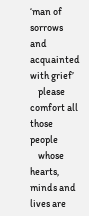‘man of sorrows and acquainted with grief’
    please comfort all those people
    whose hearts, minds and lives are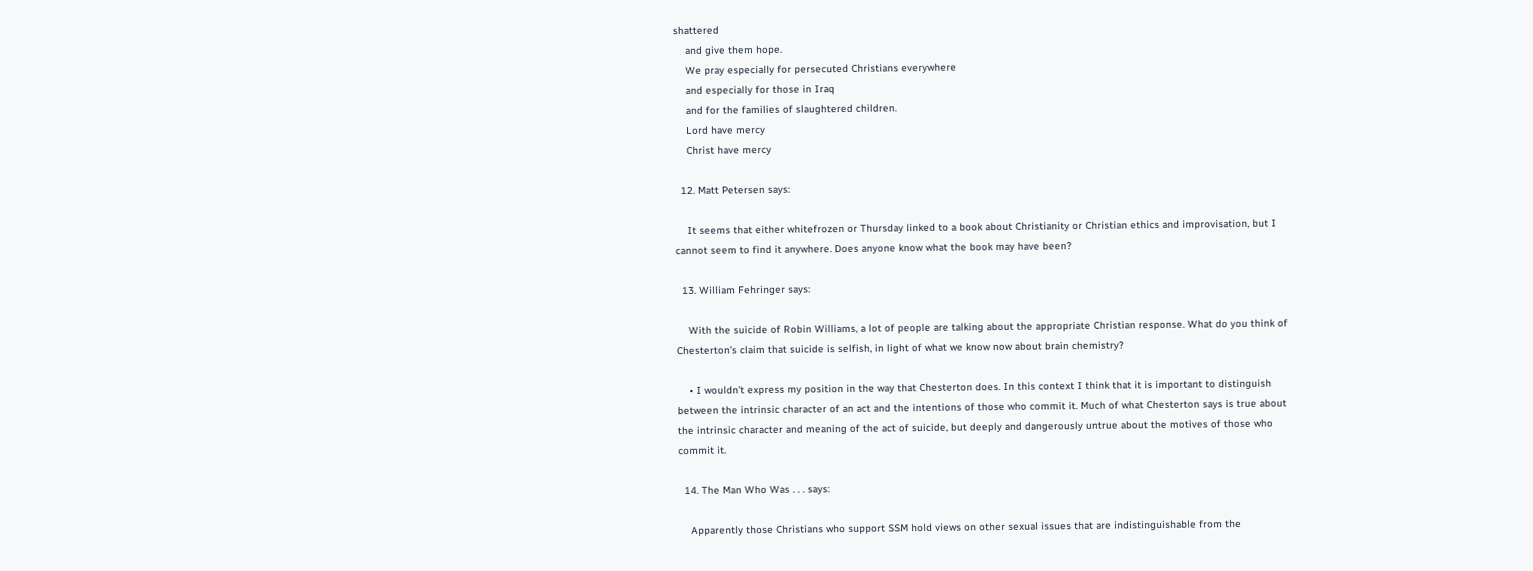shattered
    and give them hope.
    We pray especially for persecuted Christians everywhere
    and especially for those in Iraq
    and for the families of slaughtered children.
    Lord have mercy
    Christ have mercy

  12. Matt Petersen says:

    It seems that either whitefrozen or Thursday linked to a book about Christianity or Christian ethics and improvisation, but I cannot seem to find it anywhere. Does anyone know what the book may have been?

  13. William Fehringer says:

    With the suicide of Robin Williams, a lot of people are talking about the appropriate Christian response. What do you think of Chesterton’s claim that suicide is selfish, in light of what we know now about brain chemistry?

    • I wouldn’t express my position in the way that Chesterton does. In this context I think that it is important to distinguish between the intrinsic character of an act and the intentions of those who commit it. Much of what Chesterton says is true about the intrinsic character and meaning of the act of suicide, but deeply and dangerously untrue about the motives of those who commit it.

  14. The Man Who Was . . . says:

    Apparently those Christians who support SSM hold views on other sexual issues that are indistinguishable from the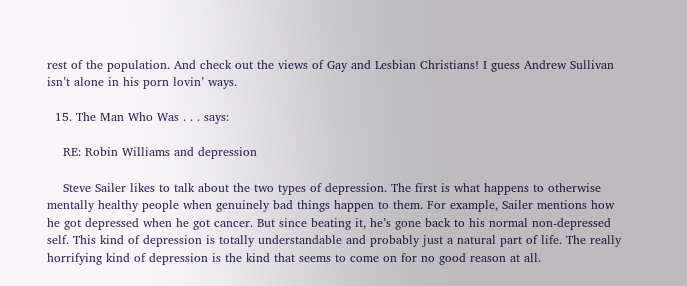rest of the population. And check out the views of Gay and Lesbian Christians! I guess Andrew Sullivan isn’t alone in his porn lovin’ ways.

  15. The Man Who Was . . . says:

    RE: Robin Williams and depression

    Steve Sailer likes to talk about the two types of depression. The first is what happens to otherwise mentally healthy people when genuinely bad things happen to them. For example, Sailer mentions how he got depressed when he got cancer. But since beating it, he’s gone back to his normal non-depressed self. This kind of depression is totally understandable and probably just a natural part of life. The really horrifying kind of depression is the kind that seems to come on for no good reason at all.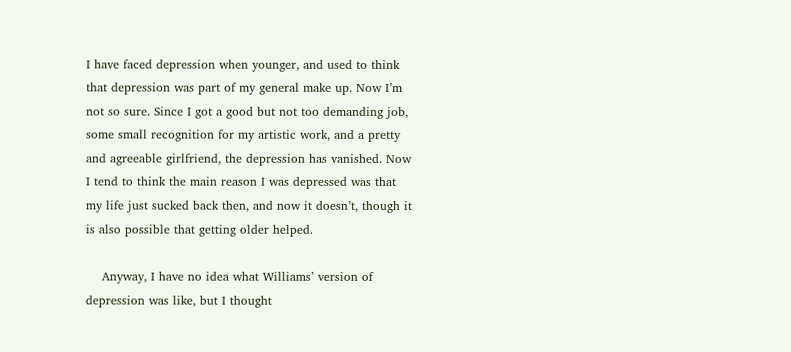I have faced depression when younger, and used to think that depression was part of my general make up. Now I’m not so sure. Since I got a good but not too demanding job, some small recognition for my artistic work, and a pretty and agreeable girlfriend, the depression has vanished. Now I tend to think the main reason I was depressed was that my life just sucked back then, and now it doesn’t, though it is also possible that getting older helped.

    Anyway, I have no idea what Williams’ version of depression was like, but I thought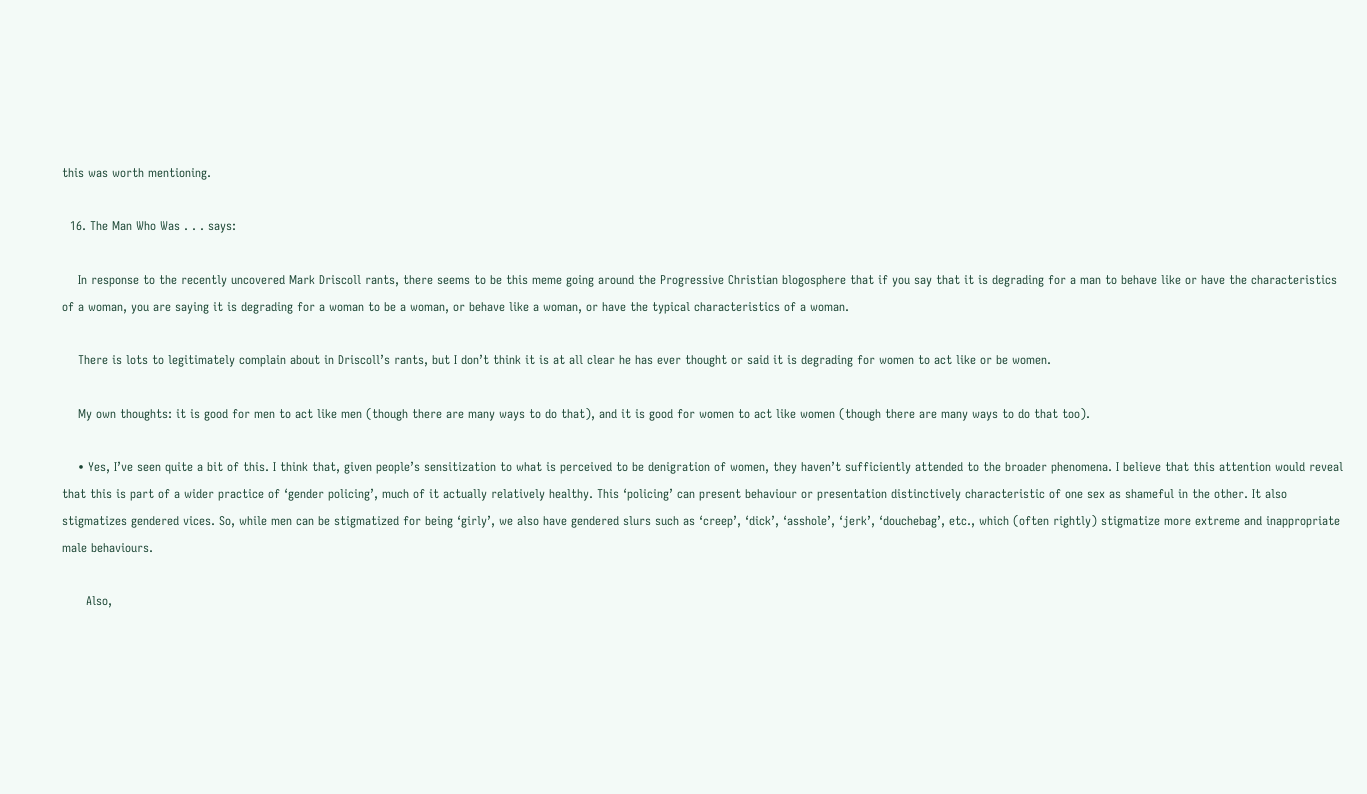this was worth mentioning.

  16. The Man Who Was . . . says:

    In response to the recently uncovered Mark Driscoll rants, there seems to be this meme going around the Progressive Christian blogosphere that if you say that it is degrading for a man to behave like or have the characteristics of a woman, you are saying it is degrading for a woman to be a woman, or behave like a woman, or have the typical characteristics of a woman.

    There is lots to legitimately complain about in Driscoll’s rants, but I don’t think it is at all clear he has ever thought or said it is degrading for women to act like or be women.

    My own thoughts: it is good for men to act like men (though there are many ways to do that), and it is good for women to act like women (though there are many ways to do that too).

    • Yes, I’ve seen quite a bit of this. I think that, given people’s sensitization to what is perceived to be denigration of women, they haven’t sufficiently attended to the broader phenomena. I believe that this attention would reveal that this is part of a wider practice of ‘gender policing’, much of it actually relatively healthy. This ‘policing’ can present behaviour or presentation distinctively characteristic of one sex as shameful in the other. It also stigmatizes gendered vices. So, while men can be stigmatized for being ‘girly’, we also have gendered slurs such as ‘creep’, ‘dick’, ‘asshole’, ‘jerk’, ‘douchebag’, etc., which (often rightly) stigmatize more extreme and inappropriate male behaviours.

      Also,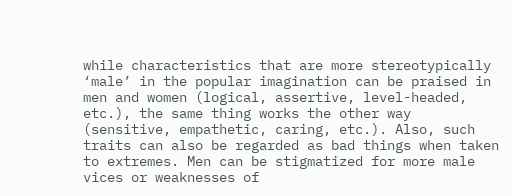while characteristics that are more stereotypically ‘male’ in the popular imagination can be praised in men and women (logical, assertive, level-headed, etc.), the same thing works the other way (sensitive, empathetic, caring, etc.). Also, such traits can also be regarded as bad things when taken to extremes. Men can be stigmatized for more male vices or weaknesses of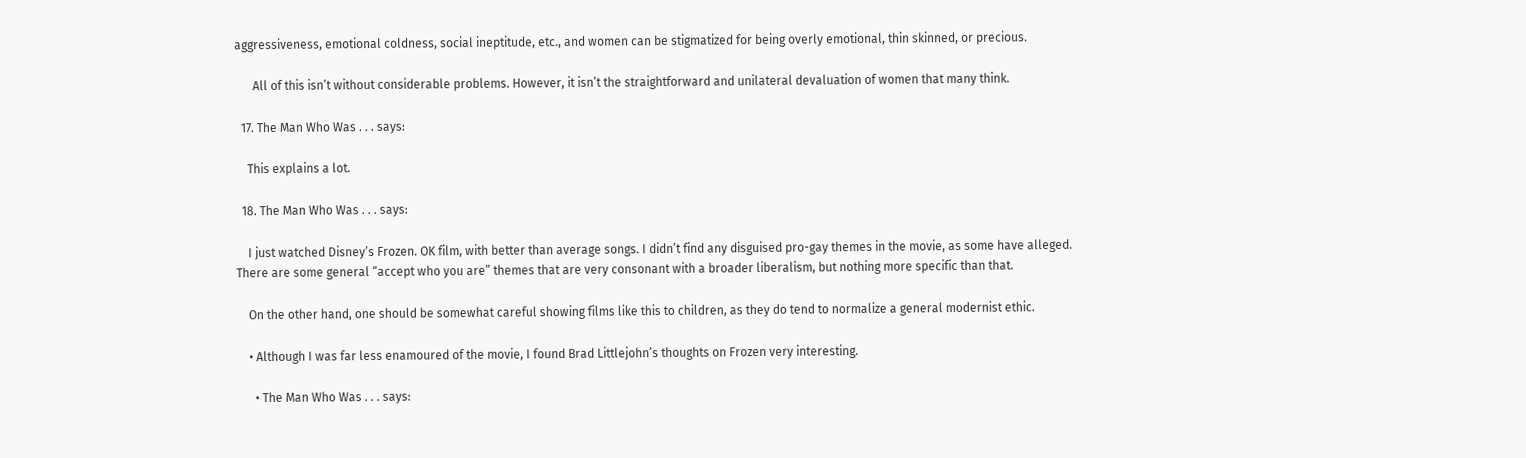aggressiveness, emotional coldness, social ineptitude, etc., and women can be stigmatized for being overly emotional, thin skinned, or precious.

      All of this isn’t without considerable problems. However, it isn’t the straightforward and unilateral devaluation of women that many think.

  17. The Man Who Was . . . says:

    This explains a lot.

  18. The Man Who Was . . . says:

    I just watched Disney’s Frozen. OK film, with better than average songs. I didn’t find any disguised pro-gay themes in the movie, as some have alleged. There are some general “accept who you are” themes that are very consonant with a broader liberalism, but nothing more specific than that.

    On the other hand, one should be somewhat careful showing films like this to children, as they do tend to normalize a general modernist ethic.

    • Although I was far less enamoured of the movie, I found Brad Littlejohn’s thoughts on Frozen very interesting.

      • The Man Who Was . . . says: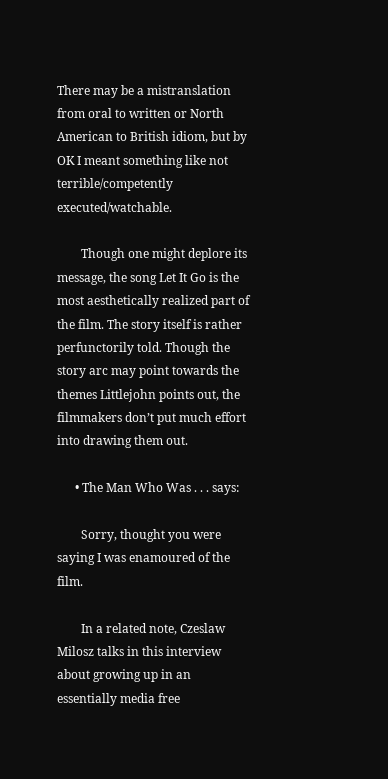There may be a mistranslation from oral to written or North American to British idiom, but by OK I meant something like not terrible/competently executed/watchable.

        Though one might deplore its message, the song Let It Go is the most aesthetically realized part of the film. The story itself is rather perfunctorily told. Though the story arc may point towards the themes Littlejohn points out, the filmmakers don’t put much effort into drawing them out.

      • The Man Who Was . . . says:

        Sorry, thought you were saying I was enamoured of the film.

        In a related note, Czeslaw Milosz talks in this interview about growing up in an essentially media free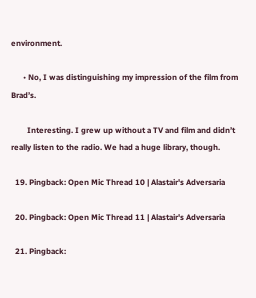environment.

      • No, I was distinguishing my impression of the film from Brad’s.

        Interesting. I grew up without a TV and film and didn’t really listen to the radio. We had a huge library, though.

  19. Pingback: Open Mic Thread 10 | Alastair's Adversaria

  20. Pingback: Open Mic Thread 11 | Alastair's Adversaria

  21. Pingback: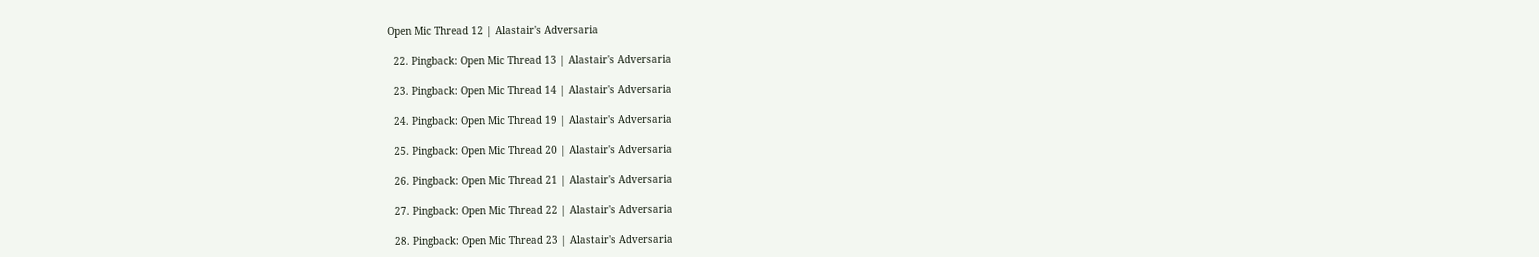Open Mic Thread 12 | Alastair's Adversaria

  22. Pingback: Open Mic Thread 13 | Alastair's Adversaria

  23. Pingback: Open Mic Thread 14 | Alastair's Adversaria

  24. Pingback: Open Mic Thread 19 | Alastair's Adversaria

  25. Pingback: Open Mic Thread 20 | Alastair's Adversaria

  26. Pingback: Open Mic Thread 21 | Alastair's Adversaria

  27. Pingback: Open Mic Thread 22 | Alastair's Adversaria

  28. Pingback: Open Mic Thread 23 | Alastair's Adversaria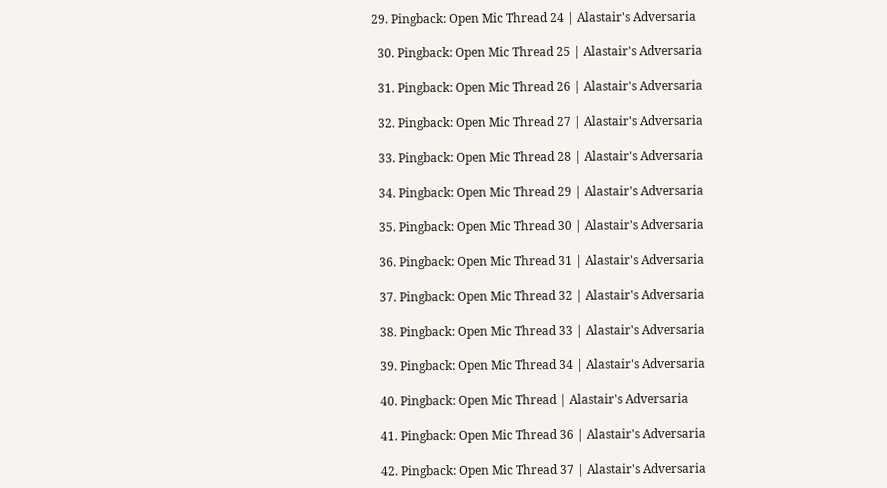29. Pingback: Open Mic Thread 24 | Alastair's Adversaria

  30. Pingback: Open Mic Thread 25 | Alastair's Adversaria

  31. Pingback: Open Mic Thread 26 | Alastair's Adversaria

  32. Pingback: Open Mic Thread 27 | Alastair's Adversaria

  33. Pingback: Open Mic Thread 28 | Alastair's Adversaria

  34. Pingback: Open Mic Thread 29 | Alastair's Adversaria

  35. Pingback: Open Mic Thread 30 | Alastair's Adversaria

  36. Pingback: Open Mic Thread 31 | Alastair's Adversaria

  37. Pingback: Open Mic Thread 32 | Alastair's Adversaria

  38. Pingback: Open Mic Thread 33 | Alastair's Adversaria

  39. Pingback: Open Mic Thread 34 | Alastair's Adversaria

  40. Pingback: Open Mic Thread | Alastair's Adversaria

  41. Pingback: Open Mic Thread 36 | Alastair's Adversaria

  42. Pingback: Open Mic Thread 37 | Alastair's Adversaria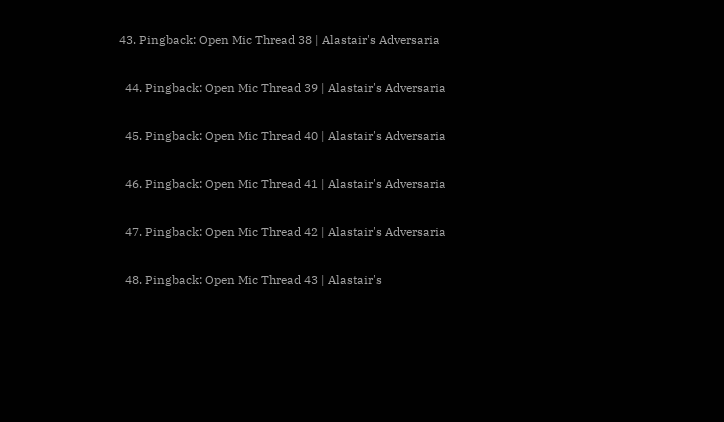43. Pingback: Open Mic Thread 38 | Alastair's Adversaria

  44. Pingback: Open Mic Thread 39 | Alastair's Adversaria

  45. Pingback: Open Mic Thread 40 | Alastair's Adversaria

  46. Pingback: Open Mic Thread 41 | Alastair's Adversaria

  47. Pingback: Open Mic Thread 42 | Alastair's Adversaria

  48. Pingback: Open Mic Thread 43 | Alastair's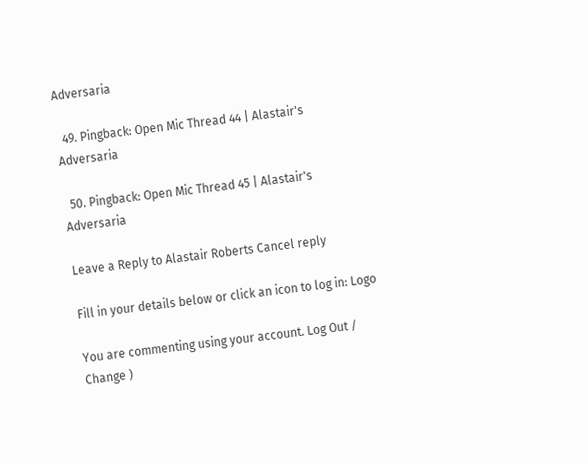Adversaria

  49. Pingback: Open Mic Thread 44 | Alastair's Adversaria

  50. Pingback: Open Mic Thread 45 | Alastair's Adversaria

Leave a Reply to Alastair Roberts Cancel reply

Fill in your details below or click an icon to log in: Logo

You are commenting using your account. Log Out /  Change )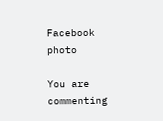Facebook photo

You are commenting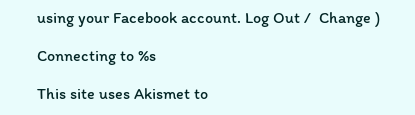using your Facebook account. Log Out /  Change )

Connecting to %s

This site uses Akismet to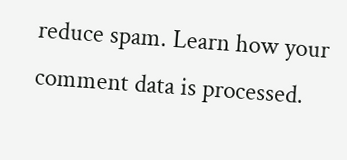reduce spam. Learn how your comment data is processed.